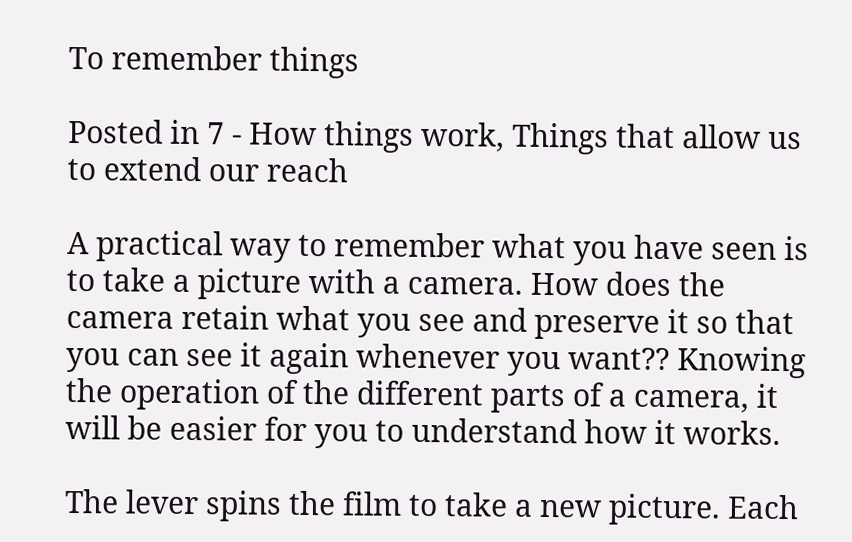To remember things

Posted in 7 - How things work, Things that allow us to extend our reach

A practical way to remember what you have seen is to take a picture with a camera. How does the camera retain what you see and preserve it so that you can see it again whenever you want?? Knowing the operation of the different parts of a camera, it will be easier for you to understand how it works.

The lever spins the film to take a new picture. Each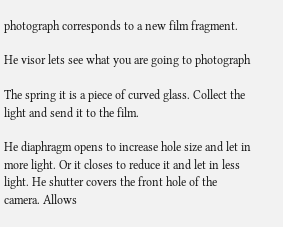photograph corresponds to a new film fragment.

He visor lets see what you are going to photograph

The spring it is a piece of curved glass. Collect the light and send it to the film.

He diaphragm opens to increase hole size and let in more light. Or it closes to reduce it and let in less light. He shutter covers the front hole of the camera. Allows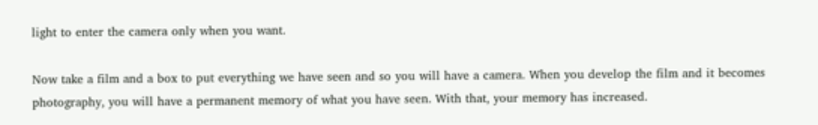light to enter the camera only when you want.

Now take a film and a box to put everything we have seen and so you will have a camera. When you develop the film and it becomes photography, you will have a permanent memory of what you have seen. With that, your memory has increased.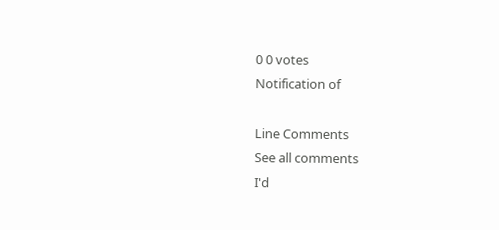0 0 votes
Notification of

Line Comments
See all comments
I'd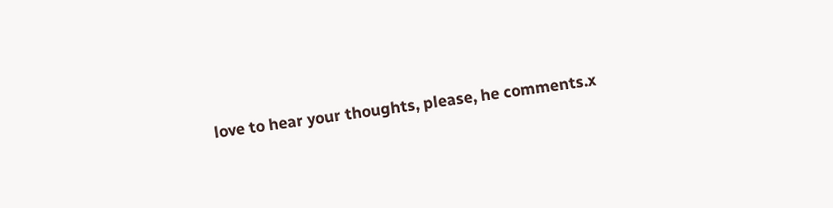love to hear your thoughts, please, he comments.x